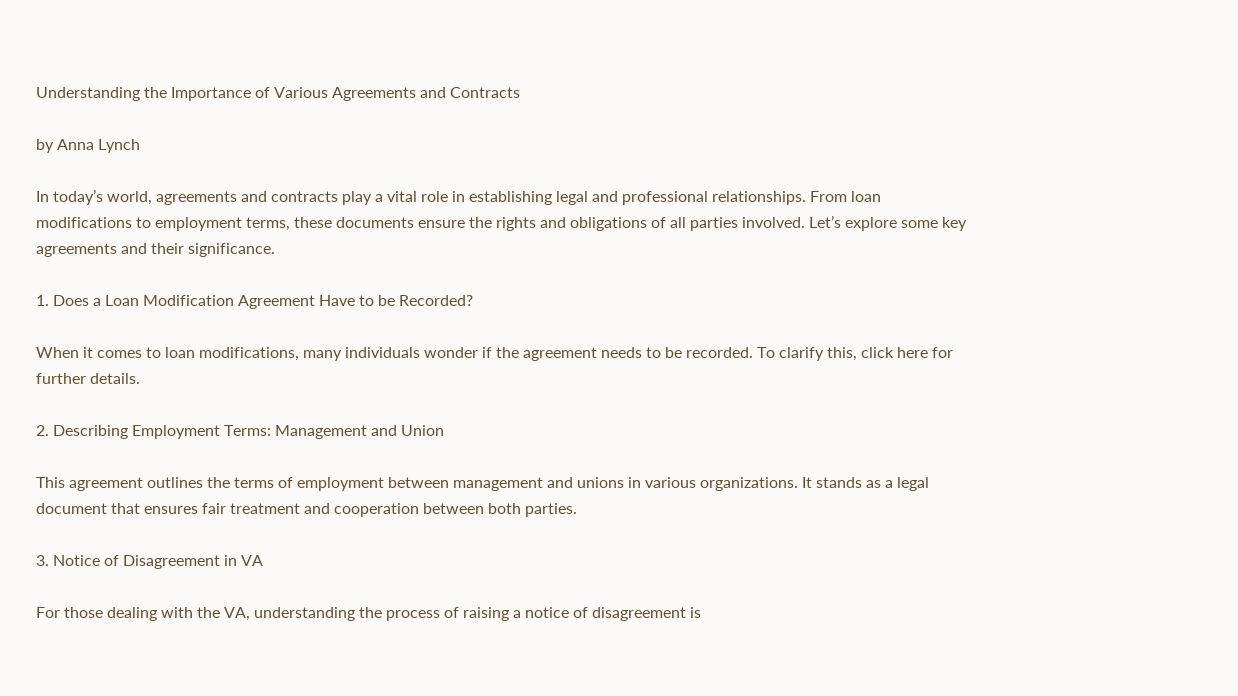Understanding the Importance of Various Agreements and Contracts

by Anna Lynch

In today’s world, agreements and contracts play a vital role in establishing legal and professional relationships. From loan modifications to employment terms, these documents ensure the rights and obligations of all parties involved. Let’s explore some key agreements and their significance.

1. Does a Loan Modification Agreement Have to be Recorded?

When it comes to loan modifications, many individuals wonder if the agreement needs to be recorded. To clarify this, click here for further details.

2. Describing Employment Terms: Management and Union

This agreement outlines the terms of employment between management and unions in various organizations. It stands as a legal document that ensures fair treatment and cooperation between both parties.

3. Notice of Disagreement in VA

For those dealing with the VA, understanding the process of raising a notice of disagreement is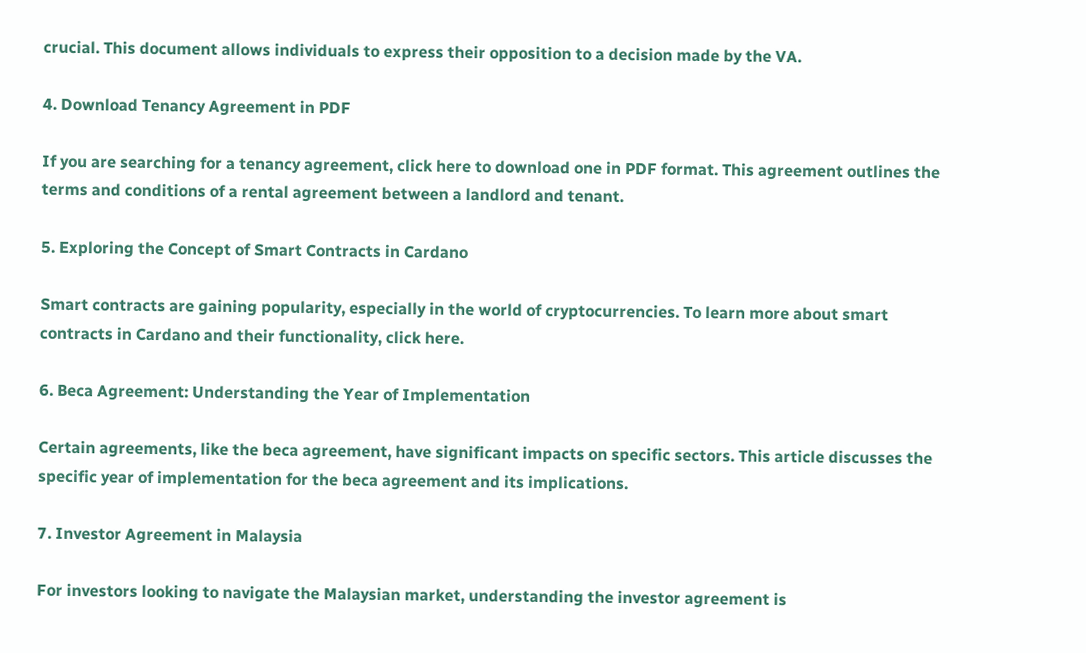crucial. This document allows individuals to express their opposition to a decision made by the VA.

4. Download Tenancy Agreement in PDF

If you are searching for a tenancy agreement, click here to download one in PDF format. This agreement outlines the terms and conditions of a rental agreement between a landlord and tenant.

5. Exploring the Concept of Smart Contracts in Cardano

Smart contracts are gaining popularity, especially in the world of cryptocurrencies. To learn more about smart contracts in Cardano and their functionality, click here.

6. Beca Agreement: Understanding the Year of Implementation

Certain agreements, like the beca agreement, have significant impacts on specific sectors. This article discusses the specific year of implementation for the beca agreement and its implications.

7. Investor Agreement in Malaysia

For investors looking to navigate the Malaysian market, understanding the investor agreement is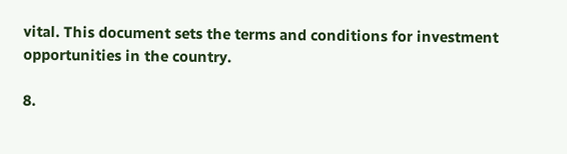vital. This document sets the terms and conditions for investment opportunities in the country.

8.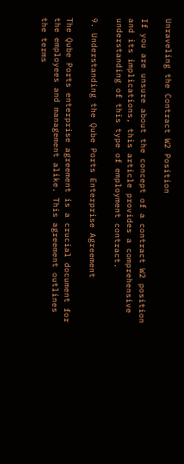Unraveling the Contract W2 Position

If you are unsure about the concept of a contract W2 position and its implications, this article provides a comprehensive understanding of this type of employment contract.

9. Understanding the Qube Ports Enterprise Agreement

The Qube Ports enterprise agreement is a crucial document for the employees and management alike. This agreement outlines the terms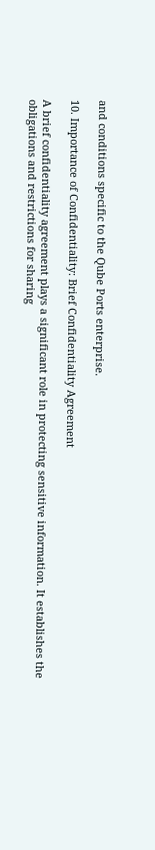and conditions specific to the Qube Ports enterprise.

10. Importance of Confidentiality: Brief Confidentiality Agreement

A brief confidentiality agreement plays a significant role in protecting sensitive information. It establishes the obligations and restrictions for sharing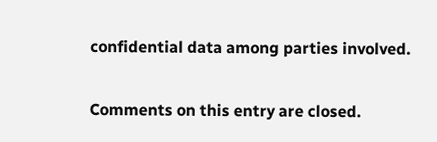confidential data among parties involved.

Comments on this entry are closed.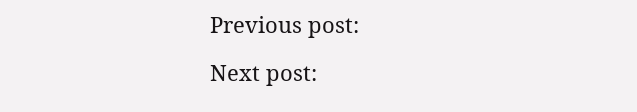Previous post:

Next post: